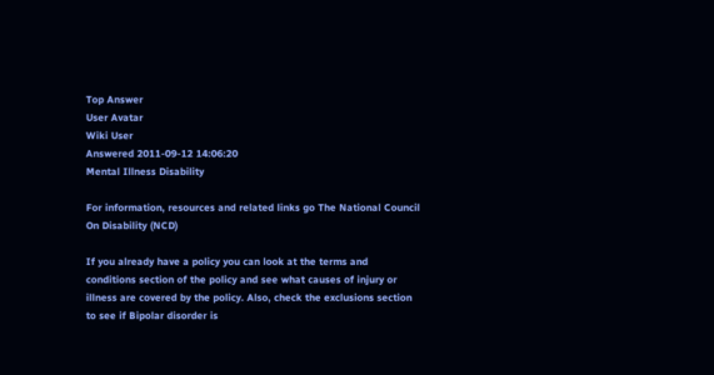Top Answer
User Avatar
Wiki User
Answered 2011-09-12 14:06:20
Mental Illness Disability

For information, resources and related links go The National Council On Disability (NCD)

If you already have a policy you can look at the terms and conditions section of the policy and see what causes of injury or illness are covered by the policy. Also, check the exclusions section to see if Bipolar disorder is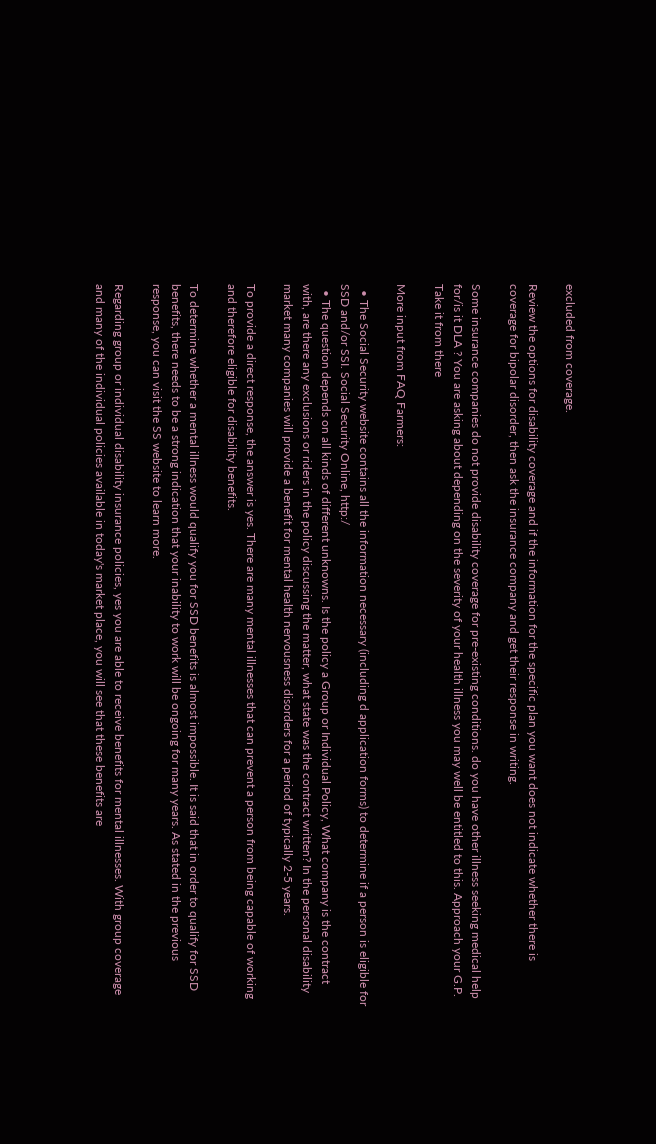excluded from coverage.

Review the options for disability coverage and if the information for the specific plan you want does not indicate whether there is coverage for bipolar disorder, then ask the insurance company and get their response in writing.

Some insurance companies do not provide disability coverage for pre-existing conditions. do you have other illness seeking medical help for/is it DLA ? You are asking about depending on the severity of your health illness you may well be entitled to this. Approach your G.P. Take it from there

More input from FAQ Farmers:

  • The Social Security website contains all the information necessary (including d application forms) to determine if a person is eligible for SSD and/or SSI. Social Security Online, http:/
  • The question depends on all kinds of different unknowns. Is the policy a Group or Individual Policy, What company is the contract with, are there any exclusions or riders in the policy discussing the matter, what state was the contract written? In the personal disability market many companies will provide a benefit for mental health nervousness disorders for a period of typically 2-5 years.

To provide a direct response, the answer is yes. There are many mental illnesses that can prevent a person from being capable of working and therefore eligible for disability benefits.

To determine whether a mental illness would qualify you for SSD benefits is almost impossible. It is said that in order to qualify for SSD benefits, there needs to be a strong indication that your inability to work will be ongoing for many years. As stated in the previous response, you can visit the SS website to learn more.

Regarding group or individual disability insurance policies, yes you are able to receive benefits for mental illnesses. With group coverage and many of the individual policies available in today's market place, you will see that these benefits are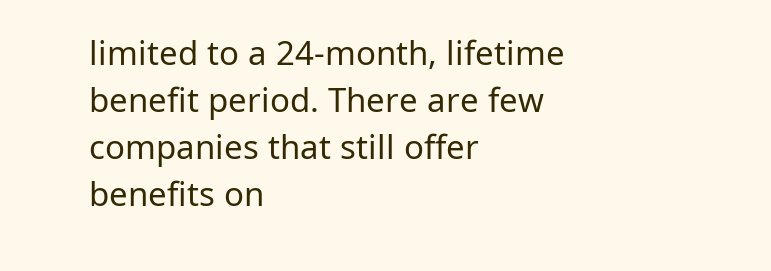limited to a 24-month, lifetime benefit period. There are few companies that still offer benefits on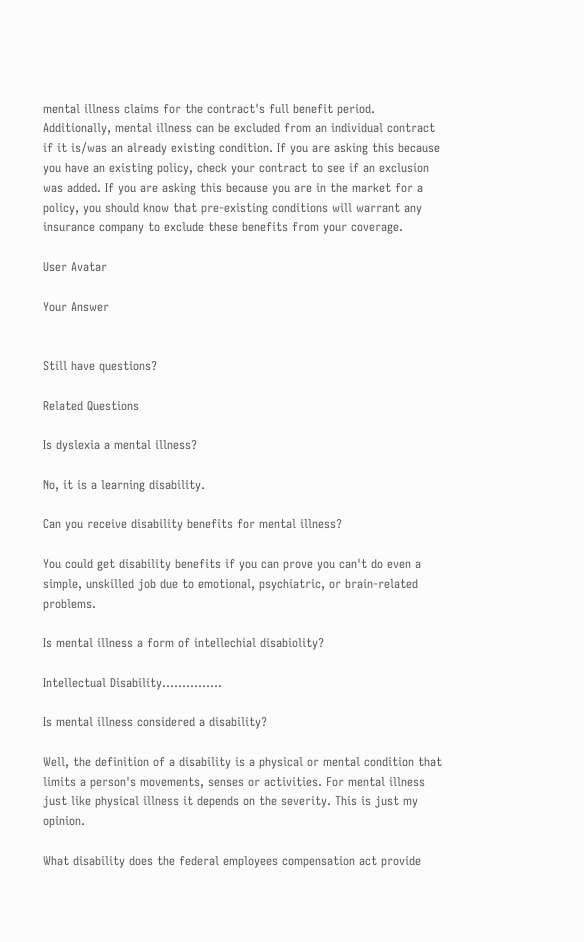mental illness claims for the contract's full benefit period. Additionally, mental illness can be excluded from an individual contract if it is/was an already existing condition. If you are asking this because you have an existing policy, check your contract to see if an exclusion was added. If you are asking this because you are in the market for a policy, you should know that pre-existing conditions will warrant any insurance company to exclude these benefits from your coverage.

User Avatar

Your Answer


Still have questions?

Related Questions

Is dyslexia a mental illness?

No, it is a learning disability.

Can you receive disability benefits for mental illness?

You could get disability benefits if you can prove you can't do even a simple, unskilled job due to emotional, psychiatric, or brain-related problems.

Is mental illness a form of intellechial disabiolity?

Intellectual Disability...............

Is mental illness considered a disability?

Well, the definition of a disability is a physical or mental condition that limits a person's movements, senses or activities. For mental illness just like physical illness it depends on the severity. This is just my opinion.

What disability does the federal employees compensation act provide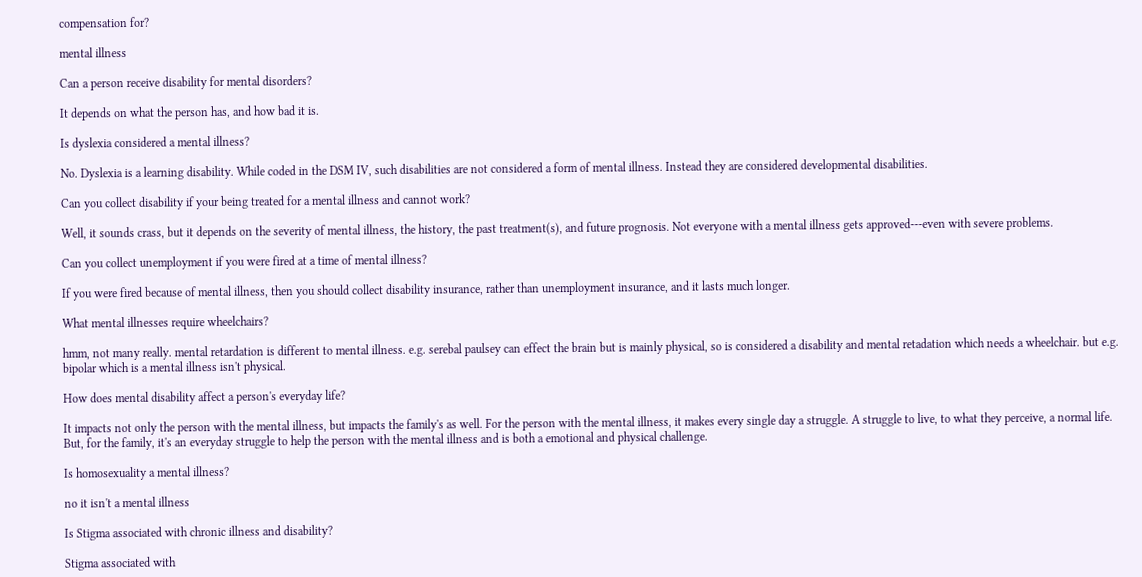compensation for?

mental illness

Can a person receive disability for mental disorders?

It depends on what the person has, and how bad it is.

Is dyslexia considered a mental illness?

No. Dyslexia is a learning disability. While coded in the DSM IV, such disabilities are not considered a form of mental illness. Instead they are considered developmental disabilities.

Can you collect disability if your being treated for a mental illness and cannot work?

Well, it sounds crass, but it depends on the severity of mental illness, the history, the past treatment(s), and future prognosis. Not everyone with a mental illness gets approved---even with severe problems.

Can you collect unemployment if you were fired at a time of mental illness?

If you were fired because of mental illness, then you should collect disability insurance, rather than unemployment insurance, and it lasts much longer.

What mental illnesses require wheelchairs?

hmm, not many really. mental retardation is different to mental illness. e.g. serebal paulsey can effect the brain but is mainly physical, so is considered a disability and mental retadation which needs a wheelchair. but e.g. bipolar which is a mental illness isn't physical.

How does mental disability affect a person's everyday life?

It impacts not only the person with the mental illness, but impacts the family's as well. For the person with the mental illness, it makes every single day a struggle. A struggle to live, to what they perceive, a normal life. But, for the family, it's an everyday struggle to help the person with the mental illness and is both a emotional and physical challenge.

Is homosexuality a mental illness?

no it isn't a mental illness

Is Stigma associated with chronic illness and disability?

Stigma associated with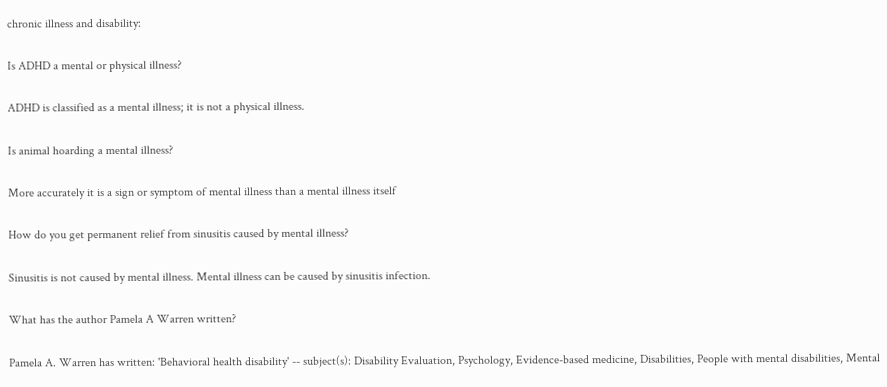chronic illness and disability:

Is ADHD a mental or physical illness?

ADHD is classified as a mental illness; it is not a physical illness.

Is animal hoarding a mental illness?

More accurately it is a sign or symptom of mental illness than a mental illness itself

How do you get permanent relief from sinusitis caused by mental illness?

Sinusitis is not caused by mental illness. Mental illness can be caused by sinusitis infection.

What has the author Pamela A Warren written?

Pamela A. Warren has written: 'Behavioral health disability' -- subject(s): Disability Evaluation, Psychology, Evidence-based medicine, Disabilities, People with mental disabilities, Mental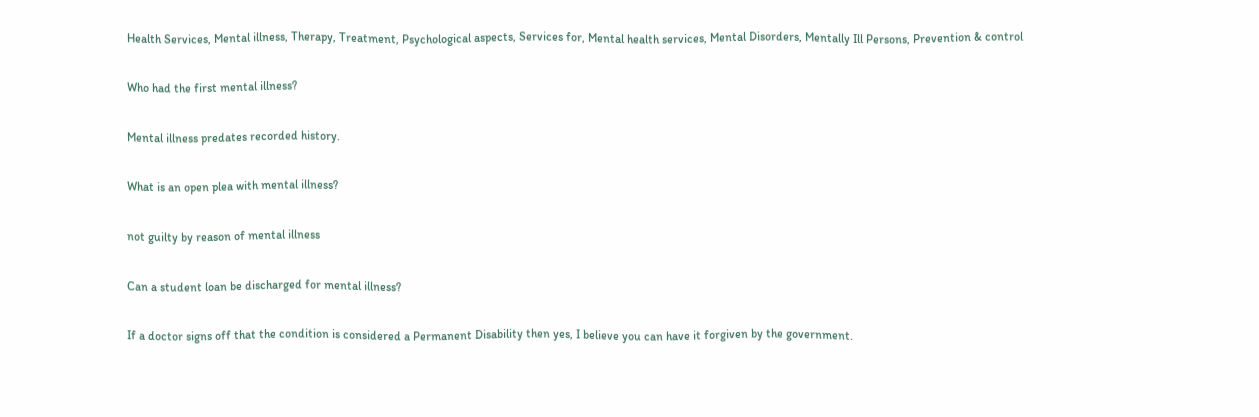Health Services, Mental illness, Therapy, Treatment, Psychological aspects, Services for, Mental health services, Mental Disorders, Mentally Ill Persons, Prevention & control

Who had the first mental illness?

Mental illness predates recorded history.

What is an open plea with mental illness?

not guilty by reason of mental illness

Can a student loan be discharged for mental illness?

If a doctor signs off that the condition is considered a Permanent Disability then yes, I believe you can have it forgiven by the government.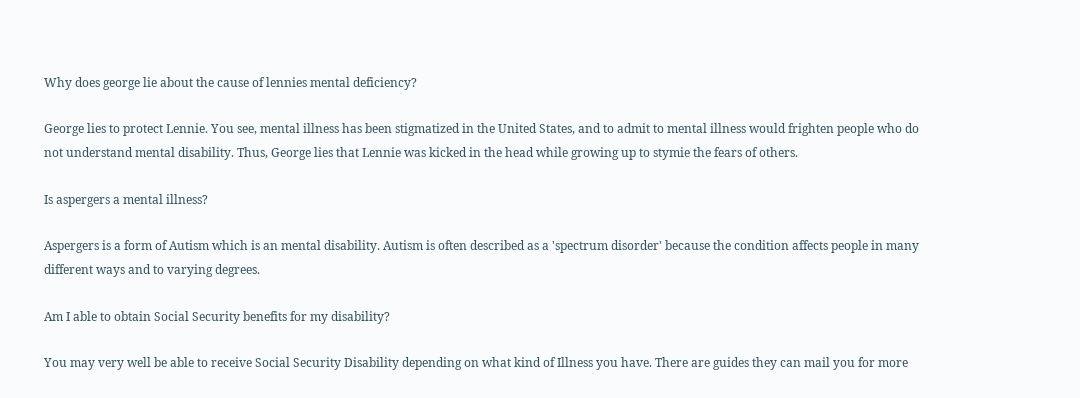Why does george lie about the cause of lennies mental deficiency?

George lies to protect Lennie. You see, mental illness has been stigmatized in the United States, and to admit to mental illness would frighten people who do not understand mental disability. Thus, George lies that Lennie was kicked in the head while growing up to stymie the fears of others.

Is aspergers a mental illness?

Aspergers is a form of Autism which is an mental disability. Autism is often described as a 'spectrum disorder' because the condition affects people in many different ways and to varying degrees.

Am I able to obtain Social Security benefits for my disability?

You may very well be able to receive Social Security Disability depending on what kind of Illness you have. There are guides they can mail you for more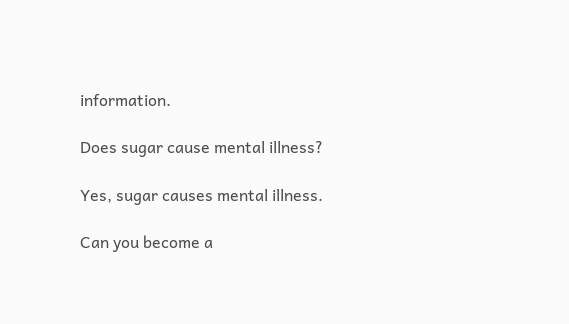information.

Does sugar cause mental illness?

Yes, sugar causes mental illness.

Can you become a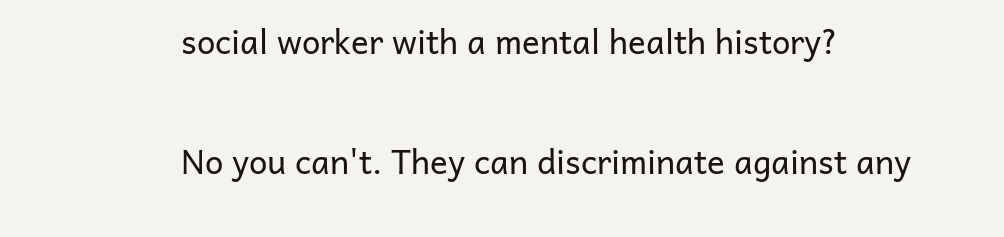social worker with a mental health history?

No you can't. They can discriminate against any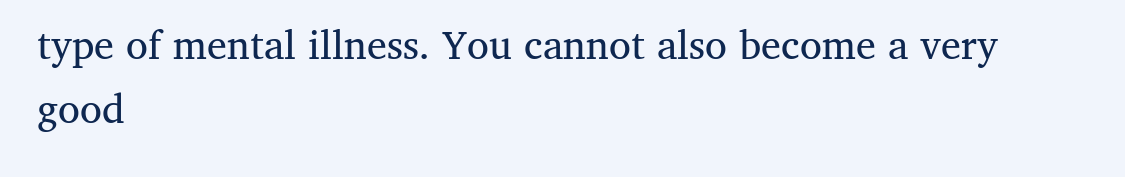type of mental illness. You cannot also become a very good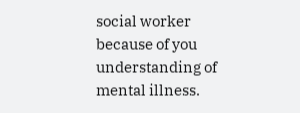social worker because of you understanding of mental illness.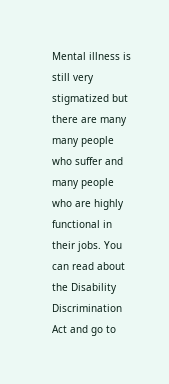Mental illness is still very stigmatized but there are many many people who suffer and many people who are highly functional in their jobs. You can read about the Disability Discrimination Act and go to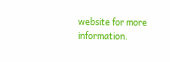website for more information.